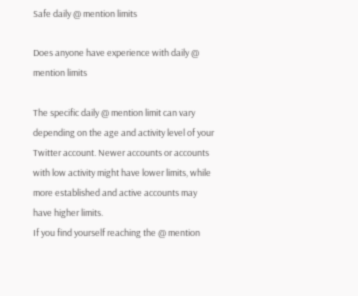Safe daily @ mention limits

Does anyone have experience with daily @ mention limits

The specific daily @ mention limit can vary depending on the age and activity level of your Twitter account. Newer accounts or accounts with low activity might have lower limits, while more established and active accounts may have higher limits.
If you find yourself reaching the @ mention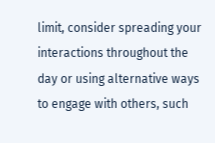limit, consider spreading your interactions throughout the day or using alternative ways to engage with others, such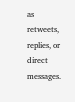as retweets, replies, or direct messages.